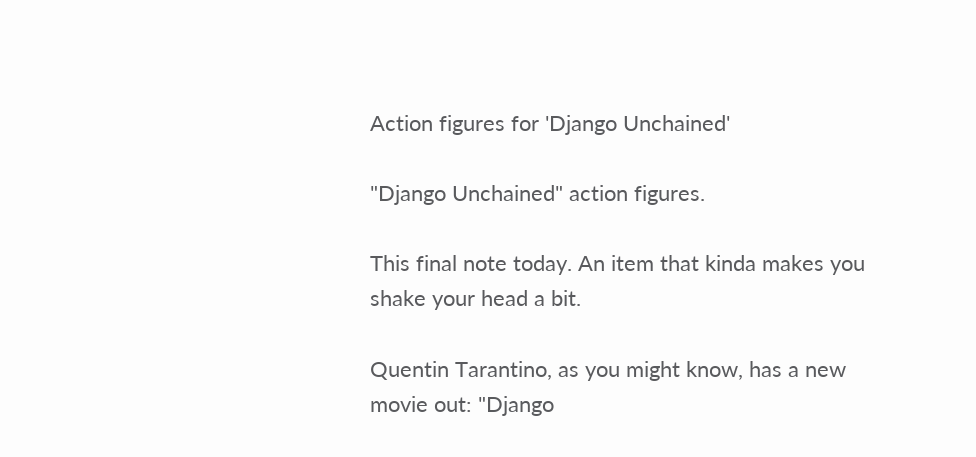Action figures for 'Django Unchained'

"Django Unchained" action figures.

This final note today. An item that kinda makes you shake your head a bit.

Quentin Tarantino, as you might know, has a new movie out: "Django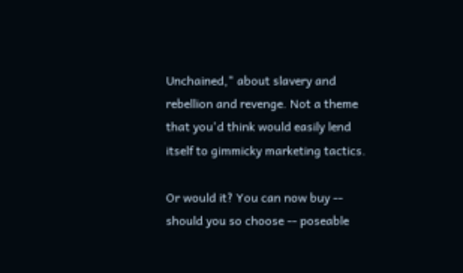Unchained," about slavery and rebellion and revenge. Not a theme that you'd think would easily lend itself to gimmicky marketing tactics.

Or would it? You can now buy -- should you so choose -- poseable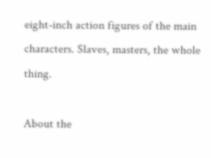eight-inch action figures of the main characters. Slaves, masters, the whole thing.

About the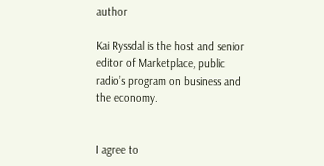author

Kai Ryssdal is the host and senior editor of Marketplace, public radio’s program on business and the economy.


I agree to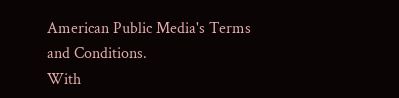American Public Media's Terms and Conditions.
With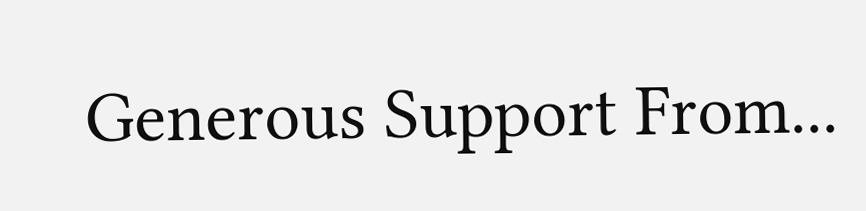Generous Support From...